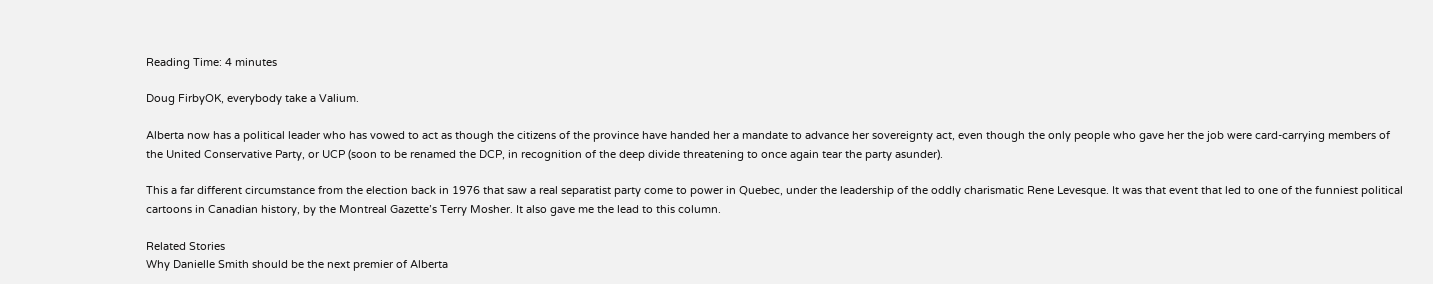Reading Time: 4 minutes

Doug FirbyOK, everybody take a Valium.

Alberta now has a political leader who has vowed to act as though the citizens of the province have handed her a mandate to advance her sovereignty act, even though the only people who gave her the job were card-carrying members of the United Conservative Party, or UCP (soon to be renamed the DCP, in recognition of the deep divide threatening to once again tear the party asunder).

This a far different circumstance from the election back in 1976 that saw a real separatist party come to power in Quebec, under the leadership of the oddly charismatic Rene Levesque. It was that event that led to one of the funniest political cartoons in Canadian history, by the Montreal Gazette’s Terry Mosher. It also gave me the lead to this column.

Related Stories
Why Danielle Smith should be the next premier of Alberta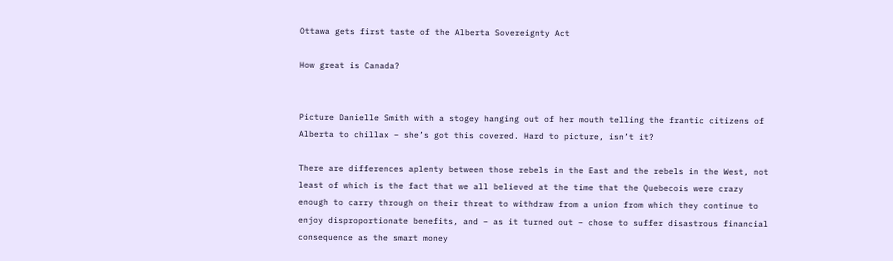Ottawa gets first taste of the Alberta Sovereignty Act

How great is Canada?


Picture Danielle Smith with a stogey hanging out of her mouth telling the frantic citizens of Alberta to chillax – she’s got this covered. Hard to picture, isn’t it?

There are differences aplenty between those rebels in the East and the rebels in the West, not least of which is the fact that we all believed at the time that the Quebecois were crazy enough to carry through on their threat to withdraw from a union from which they continue to enjoy disproportionate benefits, and – as it turned out – chose to suffer disastrous financial consequence as the smart money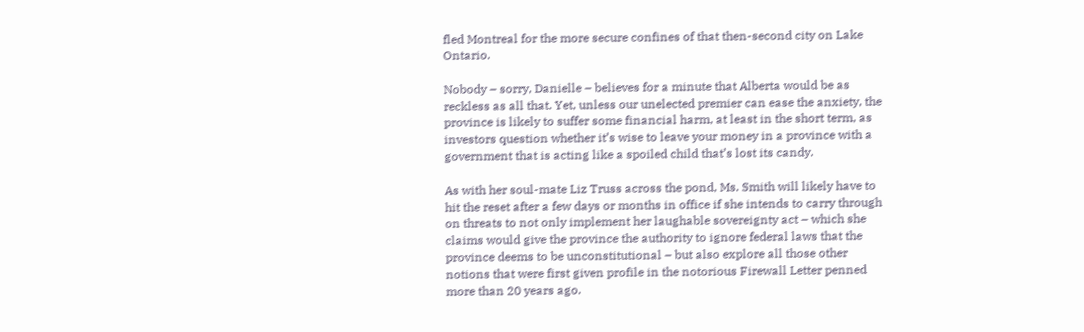fled Montreal for the more secure confines of that then-second city on Lake Ontario.

Nobody – sorry, Danielle – believes for a minute that Alberta would be as reckless as all that. Yet, unless our unelected premier can ease the anxiety, the province is likely to suffer some financial harm, at least in the short term, as investors question whether it’s wise to leave your money in a province with a government that is acting like a spoiled child that’s lost its candy.

As with her soul-mate Liz Truss across the pond, Ms. Smith will likely have to hit the reset after a few days or months in office if she intends to carry through on threats to not only implement her laughable sovereignty act – which she claims would give the province the authority to ignore federal laws that the province deems to be unconstitutional – but also explore all those other notions that were first given profile in the notorious Firewall Letter penned more than 20 years ago.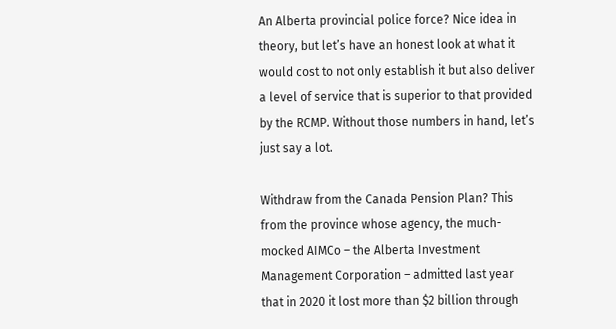An Alberta provincial police force? Nice idea in theory, but let’s have an honest look at what it would cost to not only establish it but also deliver a level of service that is superior to that provided by the RCMP. Without those numbers in hand, let’s just say a lot.

Withdraw from the Canada Pension Plan? This from the province whose agency, the much-mocked AIMCo – the Alberta Investment Management Corporation – admitted last year that in 2020 it lost more than $2 billion through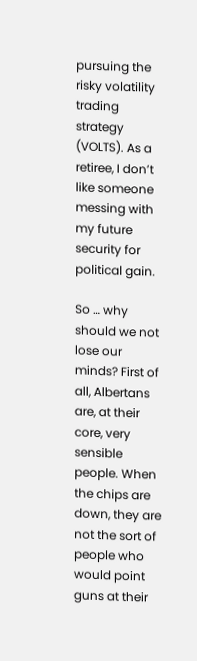pursuing the risky volatility trading strategy (VOLTS). As a retiree, I don’t like someone messing with my future security for political gain.

So … why should we not lose our minds? First of all, Albertans are, at their core, very sensible people. When the chips are down, they are not the sort of people who would point guns at their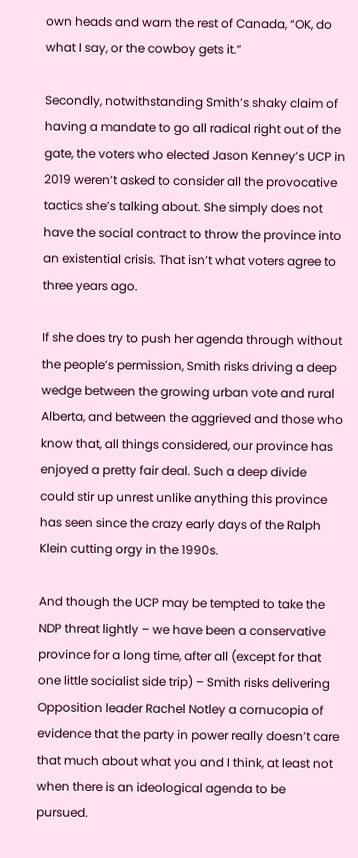own heads and warn the rest of Canada, “OK, do what I say, or the cowboy gets it.”

Secondly, notwithstanding Smith’s shaky claim of having a mandate to go all radical right out of the gate, the voters who elected Jason Kenney’s UCP in 2019 weren’t asked to consider all the provocative tactics she’s talking about. She simply does not have the social contract to throw the province into an existential crisis. That isn’t what voters agree to three years ago.

If she does try to push her agenda through without the people’s permission, Smith risks driving a deep wedge between the growing urban vote and rural Alberta, and between the aggrieved and those who know that, all things considered, our province has enjoyed a pretty fair deal. Such a deep divide could stir up unrest unlike anything this province has seen since the crazy early days of the Ralph Klein cutting orgy in the 1990s.

And though the UCP may be tempted to take the NDP threat lightly – we have been a conservative province for a long time, after all (except for that one little socialist side trip) – Smith risks delivering Opposition leader Rachel Notley a cornucopia of evidence that the party in power really doesn’t care that much about what you and I think, at least not when there is an ideological agenda to be pursued.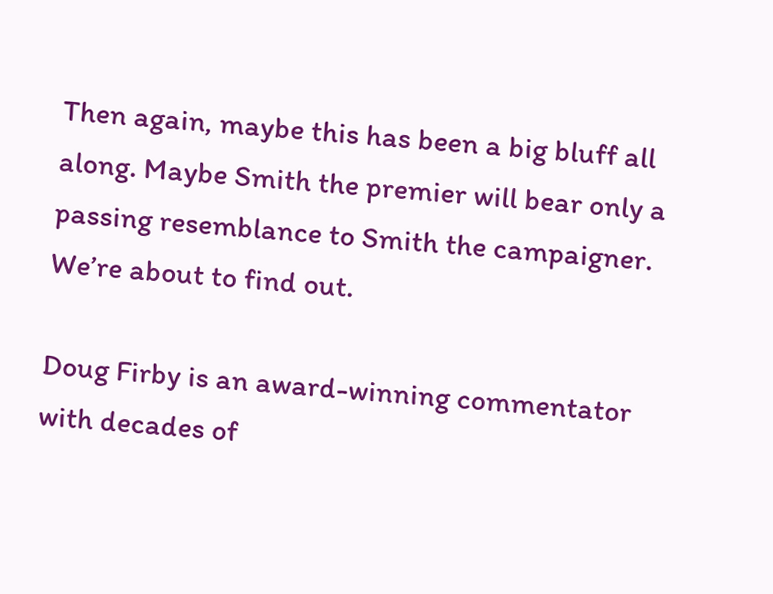Then again, maybe this has been a big bluff all along. Maybe Smith the premier will bear only a passing resemblance to Smith the campaigner. We’re about to find out.

Doug Firby is an award-winning commentator with decades of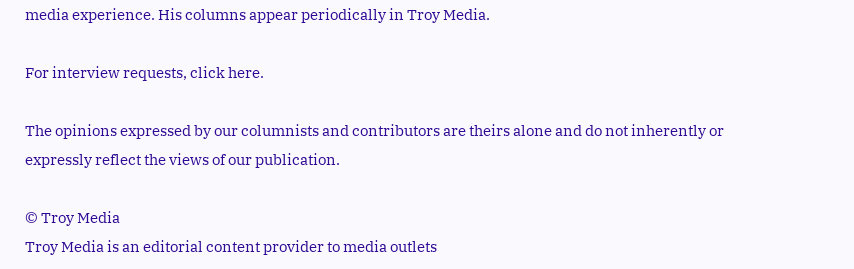media experience. His columns appear periodically in Troy Media.

For interview requests, click here.

The opinions expressed by our columnists and contributors are theirs alone and do not inherently or expressly reflect the views of our publication.

© Troy Media
Troy Media is an editorial content provider to media outlets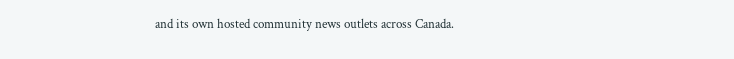and its own hosted community news outlets across Canada.